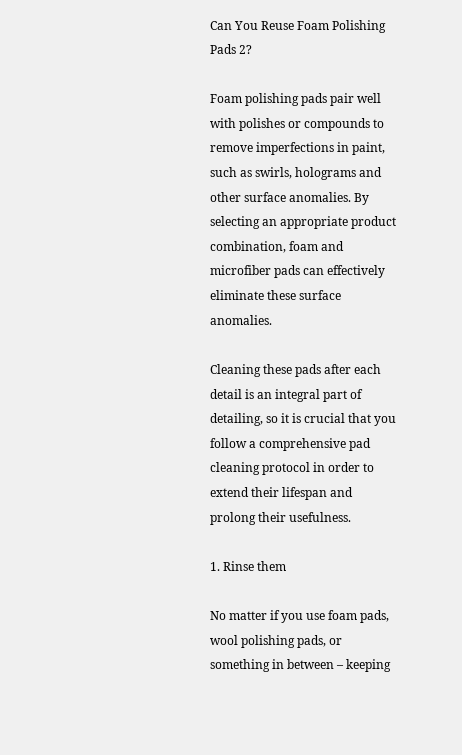Can You Reuse Foam Polishing Pads 2?

Foam polishing pads pair well with polishes or compounds to remove imperfections in paint, such as swirls, holograms and other surface anomalies. By selecting an appropriate product combination, foam and microfiber pads can effectively eliminate these surface anomalies.

Cleaning these pads after each detail is an integral part of detailing, so it is crucial that you follow a comprehensive pad cleaning protocol in order to extend their lifespan and prolong their usefulness.

1. Rinse them

No matter if you use foam pads, wool polishing pads, or something in between – keeping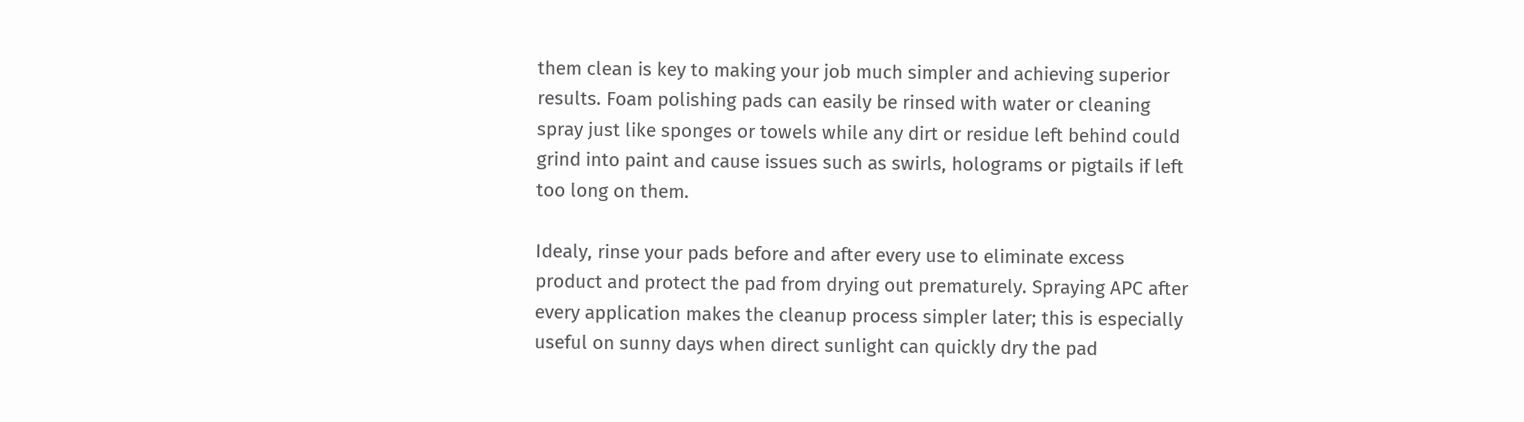them clean is key to making your job much simpler and achieving superior results. Foam polishing pads can easily be rinsed with water or cleaning spray just like sponges or towels while any dirt or residue left behind could grind into paint and cause issues such as swirls, holograms or pigtails if left too long on them.

Idealy, rinse your pads before and after every use to eliminate excess product and protect the pad from drying out prematurely. Spraying APC after every application makes the cleanup process simpler later; this is especially useful on sunny days when direct sunlight can quickly dry the pad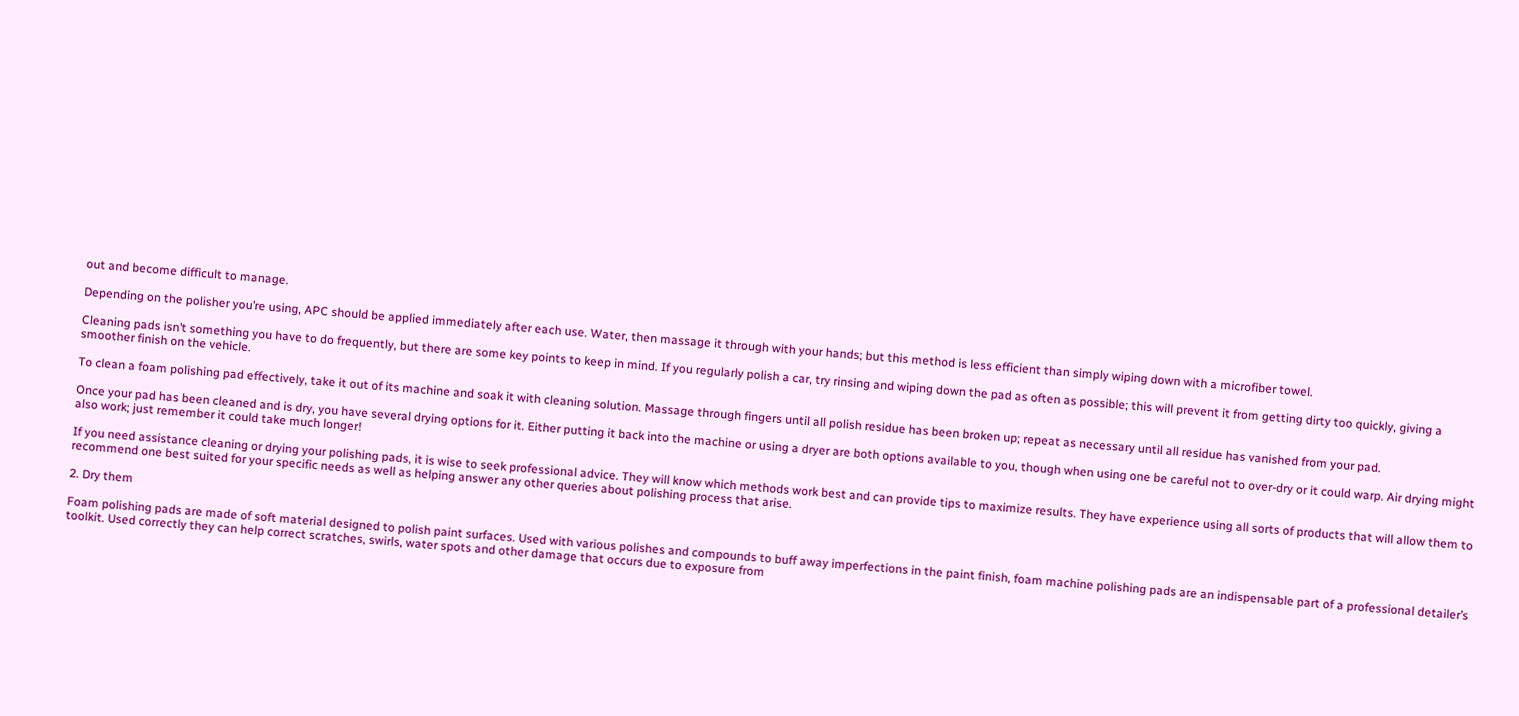out and become difficult to manage.

Depending on the polisher you’re using, APC should be applied immediately after each use. Water, then massage it through with your hands; but this method is less efficient than simply wiping down with a microfiber towel.

Cleaning pads isn’t something you have to do frequently, but there are some key points to keep in mind. If you regularly polish a car, try rinsing and wiping down the pad as often as possible; this will prevent it from getting dirty too quickly, giving a smoother finish on the vehicle.

To clean a foam polishing pad effectively, take it out of its machine and soak it with cleaning solution. Massage through fingers until all polish residue has been broken up; repeat as necessary until all residue has vanished from your pad.

Once your pad has been cleaned and is dry, you have several drying options for it. Either putting it back into the machine or using a dryer are both options available to you, though when using one be careful not to over-dry or it could warp. Air drying might also work; just remember it could take much longer!

If you need assistance cleaning or drying your polishing pads, it is wise to seek professional advice. They will know which methods work best and can provide tips to maximize results. They have experience using all sorts of products that will allow them to recommend one best suited for your specific needs as well as helping answer any other queries about polishing process that arise.

2. Dry them

Foam polishing pads are made of soft material designed to polish paint surfaces. Used with various polishes and compounds to buff away imperfections in the paint finish, foam machine polishing pads are an indispensable part of a professional detailer’s toolkit. Used correctly they can help correct scratches, swirls, water spots and other damage that occurs due to exposure from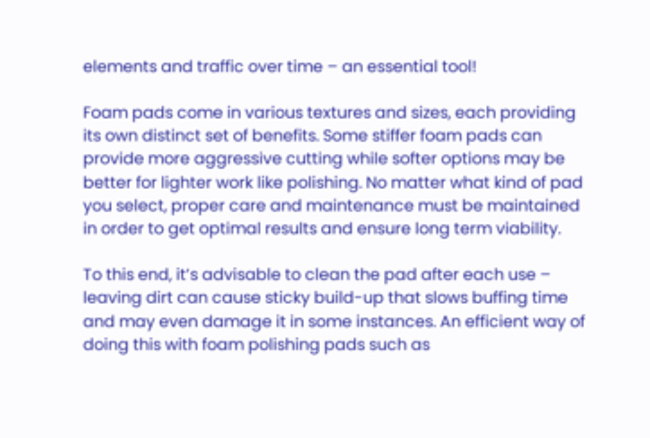elements and traffic over time – an essential tool!

Foam pads come in various textures and sizes, each providing its own distinct set of benefits. Some stiffer foam pads can provide more aggressive cutting while softer options may be better for lighter work like polishing. No matter what kind of pad you select, proper care and maintenance must be maintained in order to get optimal results and ensure long term viability.

To this end, it’s advisable to clean the pad after each use – leaving dirt can cause sticky build-up that slows buffing time and may even damage it in some instances. An efficient way of doing this with foam polishing pads such as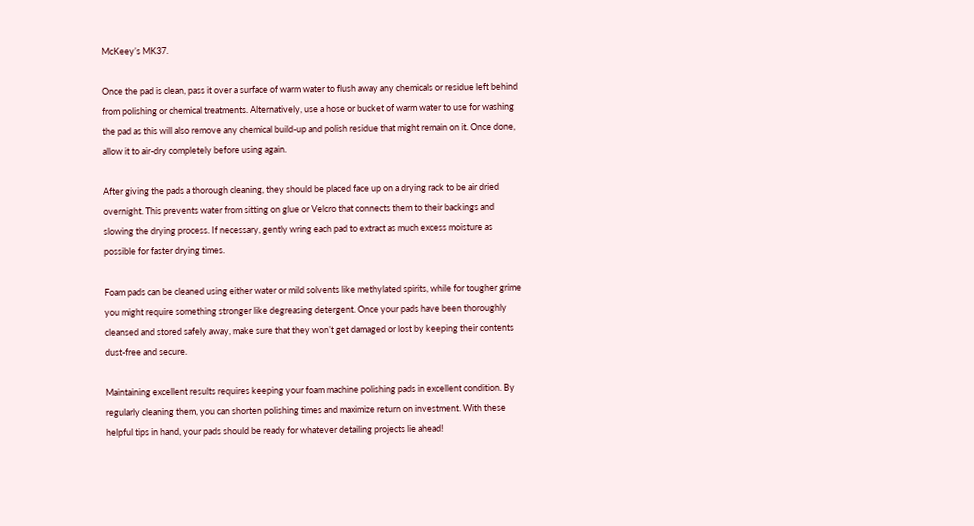McKeey’s MK37.

Once the pad is clean, pass it over a surface of warm water to flush away any chemicals or residue left behind from polishing or chemical treatments. Alternatively, use a hose or bucket of warm water to use for washing the pad as this will also remove any chemical build-up and polish residue that might remain on it. Once done, allow it to air-dry completely before using again.

After giving the pads a thorough cleaning, they should be placed face up on a drying rack to be air dried overnight. This prevents water from sitting on glue or Velcro that connects them to their backings and slowing the drying process. If necessary, gently wring each pad to extract as much excess moisture as possible for faster drying times.

Foam pads can be cleaned using either water or mild solvents like methylated spirits, while for tougher grime you might require something stronger like degreasing detergent. Once your pads have been thoroughly cleansed and stored safely away, make sure that they won’t get damaged or lost by keeping their contents dust-free and secure.

Maintaining excellent results requires keeping your foam machine polishing pads in excellent condition. By regularly cleaning them, you can shorten polishing times and maximize return on investment. With these helpful tips in hand, your pads should be ready for whatever detailing projects lie ahead!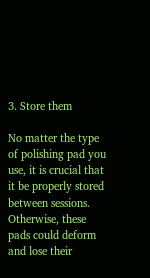3. Store them

No matter the type of polishing pad you use, it is crucial that it be properly stored between sessions. Otherwise, these pads could deform and lose their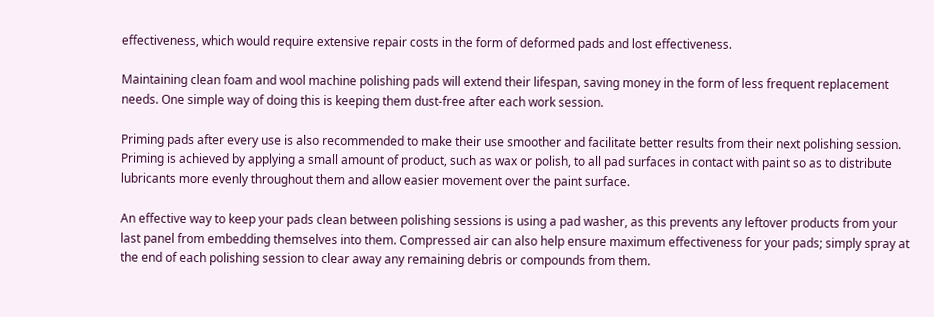effectiveness, which would require extensive repair costs in the form of deformed pads and lost effectiveness.

Maintaining clean foam and wool machine polishing pads will extend their lifespan, saving money in the form of less frequent replacement needs. One simple way of doing this is keeping them dust-free after each work session.

Priming pads after every use is also recommended to make their use smoother and facilitate better results from their next polishing session. Priming is achieved by applying a small amount of product, such as wax or polish, to all pad surfaces in contact with paint so as to distribute lubricants more evenly throughout them and allow easier movement over the paint surface.

An effective way to keep your pads clean between polishing sessions is using a pad washer, as this prevents any leftover products from your last panel from embedding themselves into them. Compressed air can also help ensure maximum effectiveness for your pads; simply spray at the end of each polishing session to clear away any remaining debris or compounds from them.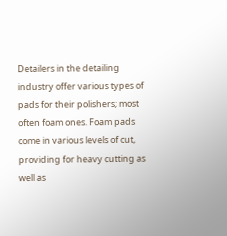Detailers in the detailing industry offer various types of pads for their polishers; most often foam ones. Foam pads come in various levels of cut, providing for heavy cutting as well as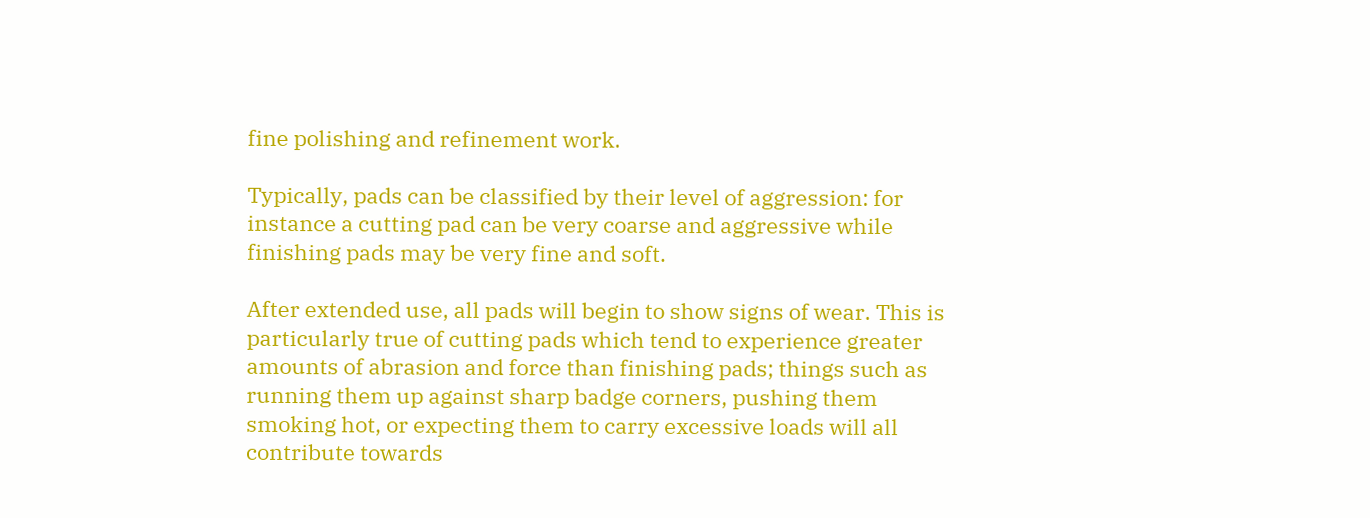fine polishing and refinement work.

Typically, pads can be classified by their level of aggression: for instance a cutting pad can be very coarse and aggressive while finishing pads may be very fine and soft.

After extended use, all pads will begin to show signs of wear. This is particularly true of cutting pads which tend to experience greater amounts of abrasion and force than finishing pads; things such as running them up against sharp badge corners, pushing them smoking hot, or expecting them to carry excessive loads will all contribute towards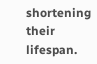shortening their lifespan.